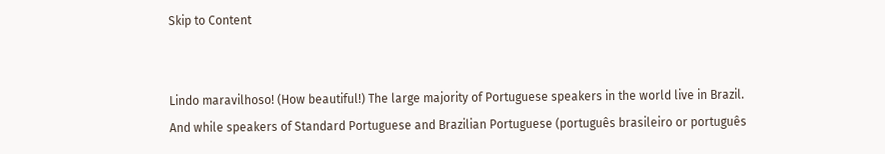Skip to Content


Lindo maravilhoso! (How beautiful!) The large majority of Portuguese speakers in the world live in Brazil. And while speakers of Standard Portuguese and Brazilian Portuguese (português brasileiro or português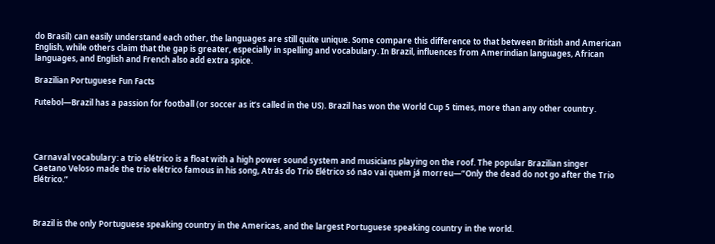do Brasil) can easily understand each other, the languages are still quite unique. Some compare this difference to that between British and American English, while others claim that the gap is greater, especially in spelling and vocabulary. In Brazil, influences from Amerindian languages, African languages, and English and French also add extra spice.

Brazilian Portuguese Fun Facts

Futebol—Brazil has a passion for football (or soccer as it’s called in the US). Brazil has won the World Cup 5 times, more than any other country.




Carnaval vocabulary: a trio elétrico is a float with a high power sound system and musicians playing on the roof. The popular Brazilian singer Caetano Veloso made the trio elétrico famous in his song, Atrás do Trio Elétrico só não vai quem já morreu—“Only the dead do not go after the Trio Elétrico.”



Brazil is the only Portuguese speaking country in the Americas, and the largest Portuguese speaking country in the world.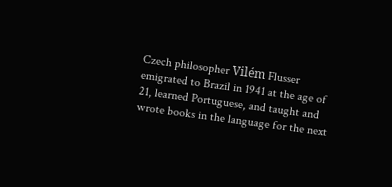Czech philosopher Vilém Flusser emigrated to Brazil in 1941 at the age of 21, learned Portuguese, and taught and wrote books in the language for the next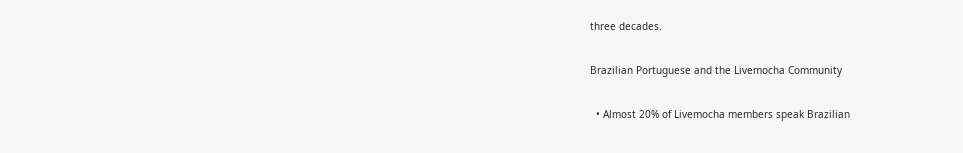three decades.

Brazilian Portuguese and the Livemocha Community

  • Almost 20% of Livemocha members speak Brazilian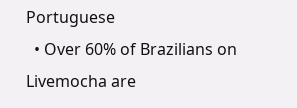Portuguese
  • Over 60% of Brazilians on Livemocha are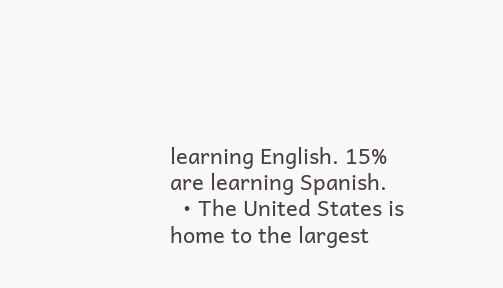learning English. 15% are learning Spanish.
  • The United States is home to the largest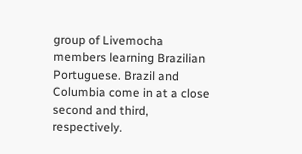group of Livemocha members learning Brazilian Portuguese. Brazil and Columbia come in at a close second and third, respectively.